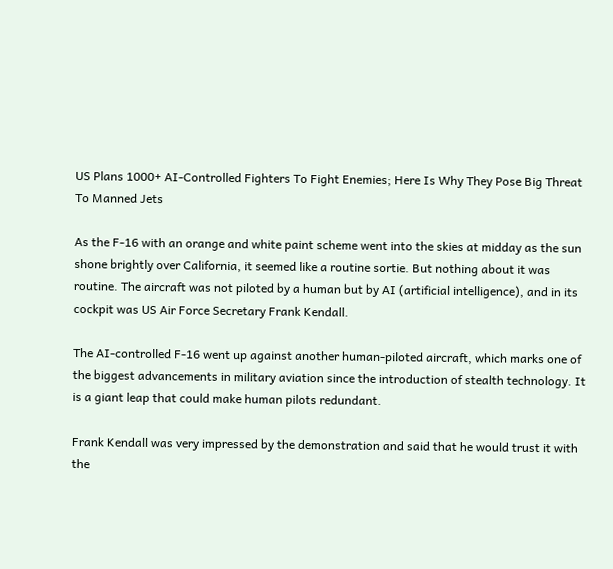US Plans 1000+ AI-Controlled Fighters To Fight Enemies; Here Is Why They Pose Big Threat To Manned Jets

As the F-16 with an orange and white paint scheme went into the skies at midday as the sun shone brightly over California, it seemed like a routine sortie. But nothing about it was routine. The aircraft was not piloted by a human but by AI (artificial intelligence), and in its cockpit was US Air Force Secretary Frank Kendall.

The AI-controlled F-16 went up against another human-piloted aircraft, which marks one of the biggest advancements in military aviation since the introduction of stealth technology. It is a giant leap that could make human pilots redundant.

Frank Kendall was very impressed by the demonstration and said that he would trust it with the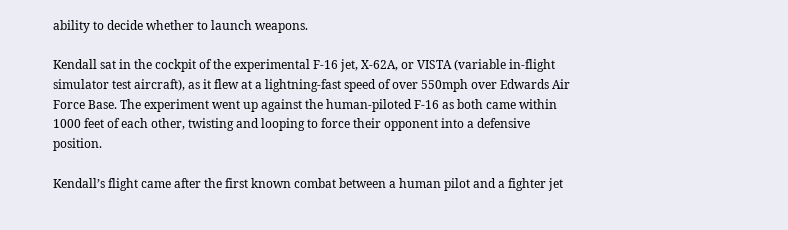ability to decide whether to launch weapons.

Kendall sat in the cockpit of the experimental F-16 jet, X-62A, or VISTA (variable in-flight simulator test aircraft), as it flew at a lightning-fast speed of over 550mph over Edwards Air Force Base. The experiment went up against the human-piloted F-16 as both came within 1000 feet of each other, twisting and looping to force their opponent into a defensive position.

Kendall’s flight came after the first known combat between a human pilot and a fighter jet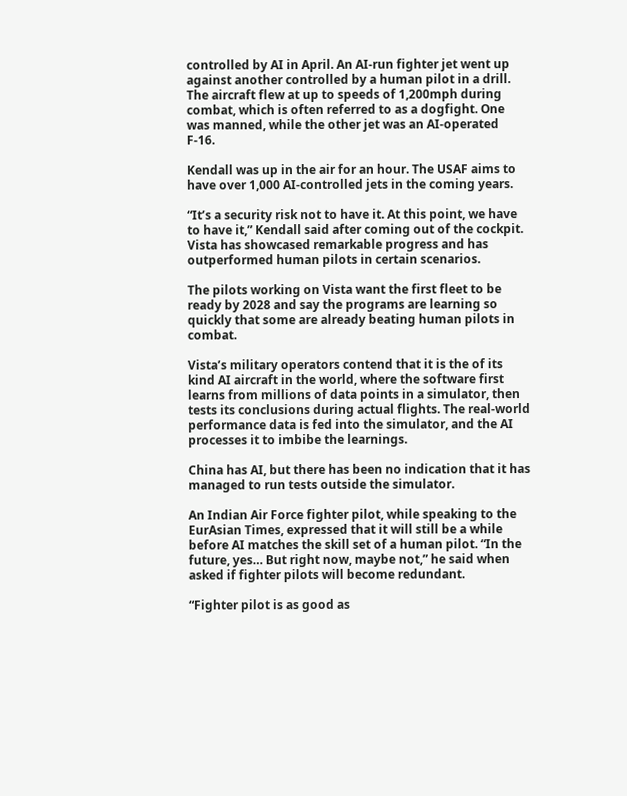controlled by AI in April. An AI-run fighter jet went up against another controlled by a human pilot in a drill. The aircraft flew at up to speeds of 1,200mph during combat, which is often referred to as a dogfight. One was manned, while the other jet was an AI-operated F-16.

Kendall was up in the air for an hour. The USAF aims to have over 1,000 AI-controlled jets in the coming years.

“It’s a security risk not to have it. At this point, we have to have it,” Kendall said after coming out of the cockpit. Vista has showcased remarkable progress and has outperformed human pilots in certain scenarios.

The pilots working on Vista want the first fleet to be ready by 2028 and say the programs are learning so quickly that some are already beating human pilots in combat.

Vista’s military operators contend that it is the of its kind AI aircraft in the world, where the software first learns from millions of data points in a simulator, then tests its conclusions during actual flights. The real-world performance data is fed into the simulator, and the AI processes it to imbibe the learnings.

China has AI, but there has been no indication that it has managed to run tests outside the simulator.

An Indian Air Force fighter pilot, while speaking to the EurAsian Times, expressed that it will still be a while before AI matches the skill set of a human pilot. “In the future, yes… But right now, maybe not,” he said when asked if fighter pilots will become redundant.

“Fighter pilot is as good as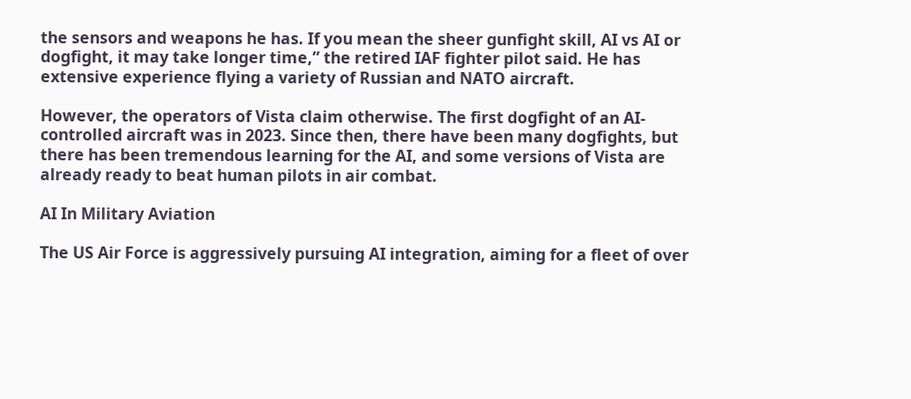the sensors and weapons he has. If you mean the sheer gunfight skill, AI vs AI or dogfight, it may take longer time,” the retired IAF fighter pilot said. He has extensive experience flying a variety of Russian and NATO aircraft.

However, the operators of Vista claim otherwise. The first dogfight of an AI-controlled aircraft was in 2023. Since then, there have been many dogfights, but there has been tremendous learning for the AI, and some versions of Vista are already ready to beat human pilots in air combat.

AI In Military Aviation

The US Air Force is aggressively pursuing AI integration, aiming for a fleet of over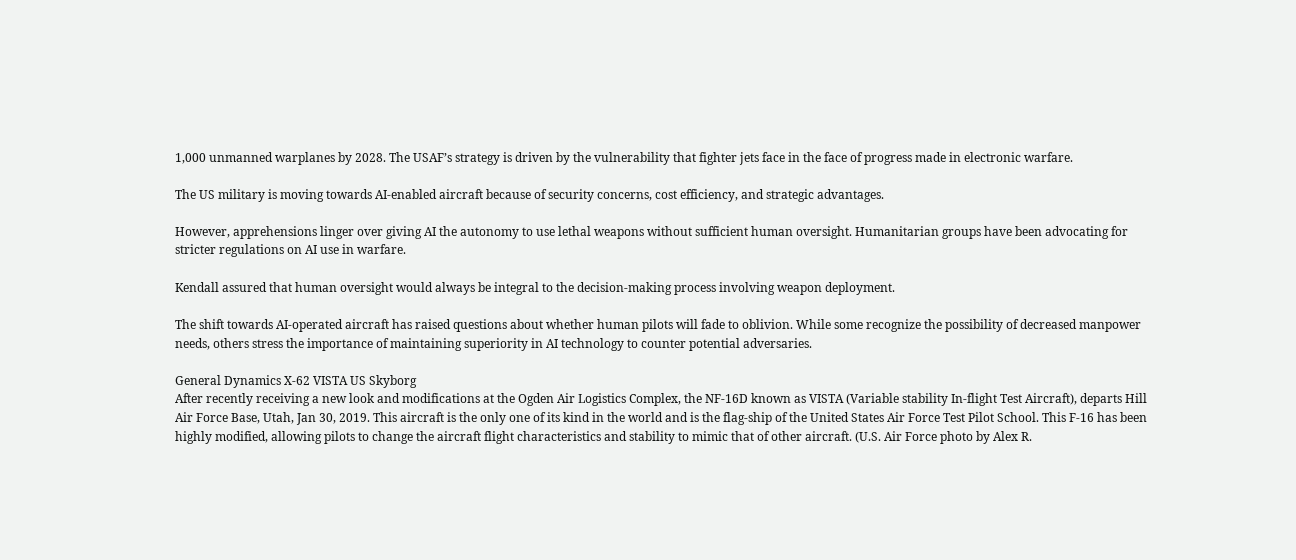1,000 unmanned warplanes by 2028. The USAF’s strategy is driven by the vulnerability that fighter jets face in the face of progress made in electronic warfare.

The US military is moving towards AI-enabled aircraft because of security concerns, cost efficiency, and strategic advantages.

However, apprehensions linger over giving AI the autonomy to use lethal weapons without sufficient human oversight. Humanitarian groups have been advocating for stricter regulations on AI use in warfare.

Kendall assured that human oversight would always be integral to the decision-making process involving weapon deployment.

The shift towards AI-operated aircraft has raised questions about whether human pilots will fade to oblivion. While some recognize the possibility of decreased manpower needs, others stress the importance of maintaining superiority in AI technology to counter potential adversaries.

General Dynamics X-62 VISTA US Skyborg
After recently receiving a new look and modifications at the Ogden Air Logistics Complex, the NF-16D known as VISTA (Variable stability In-flight Test Aircraft), departs Hill Air Force Base, Utah, Jan 30, 2019. This aircraft is the only one of its kind in the world and is the flag-ship of the United States Air Force Test Pilot School. This F-16 has been highly modified, allowing pilots to change the aircraft flight characteristics and stability to mimic that of other aircraft. (U.S. Air Force photo by Alex R.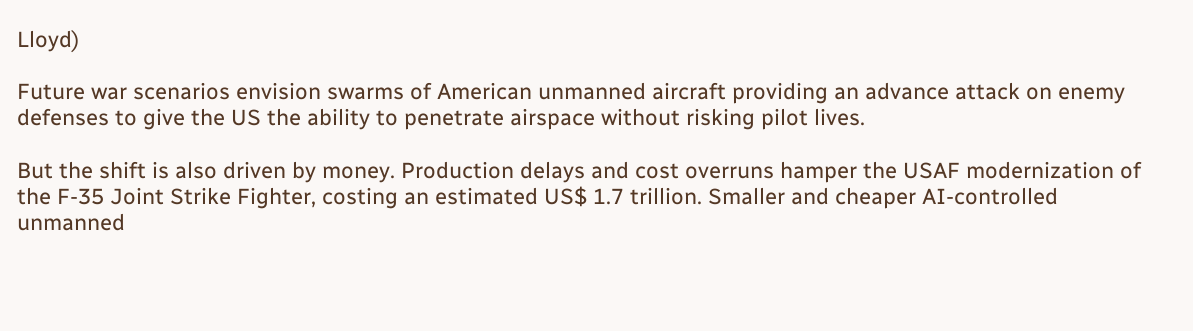Lloyd)

Future war scenarios envision swarms of American unmanned aircraft providing an advance attack on enemy defenses to give the US the ability to penetrate airspace without risking pilot lives.

But the shift is also driven by money. Production delays and cost overruns hamper the USAF modernization of the F-35 Joint Strike Fighter, costing an estimated US$ 1.7 trillion. Smaller and cheaper AI-controlled unmanned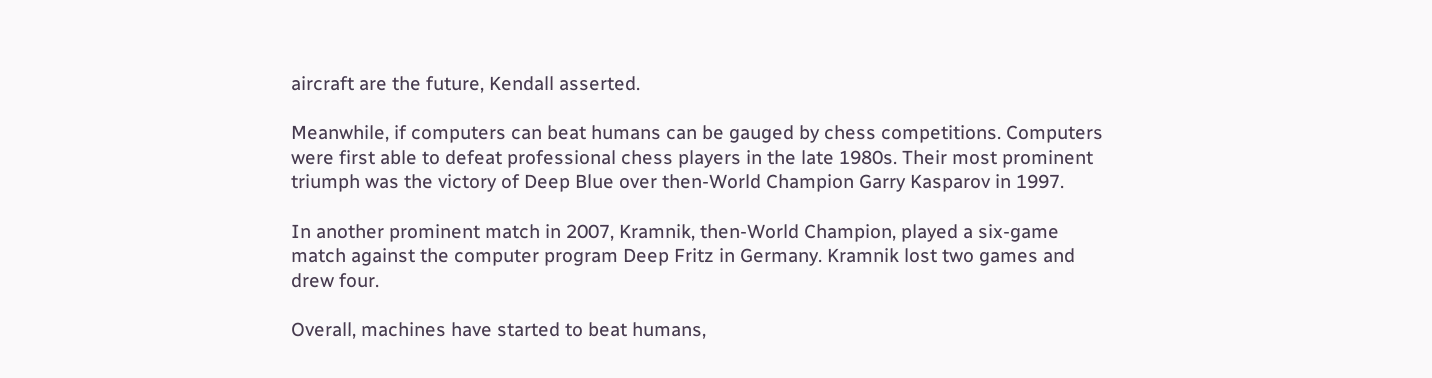aircraft are the future, Kendall asserted.

Meanwhile, if computers can beat humans can be gauged by chess competitions. Computers were first able to defeat professional chess players in the late 1980s. Their most prominent triumph was the victory of Deep Blue over then-World Champion Garry Kasparov in 1997.

In another prominent match in 2007, Kramnik, then-World Champion, played a six-game match against the computer program Deep Fritz in Germany. Kramnik lost two games and drew four.

Overall, machines have started to beat humans,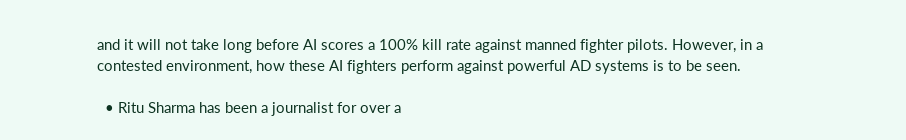and it will not take long before AI scores a 100% kill rate against manned fighter pilots. However, in a contested environment, how these AI fighters perform against powerful AD systems is to be seen.

  • Ritu Sharma has been a journalist for over a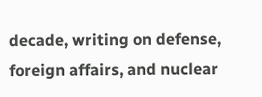decade, writing on defense, foreign affairs, and nuclear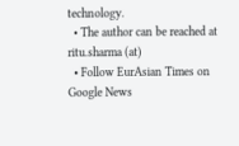technology.
  • The author can be reached at ritu.sharma (at)
  • Follow EurAsian Times on Google News